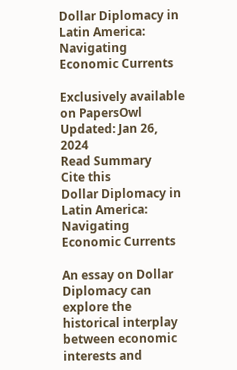Dollar Diplomacy in Latin America: Navigating Economic Currents

Exclusively available on PapersOwl
Updated: Jan 26, 2024
Read Summary
Cite this
Dollar Diplomacy in Latin America: Navigating Economic Currents

An essay on Dollar Diplomacy can explore the historical interplay between economic interests and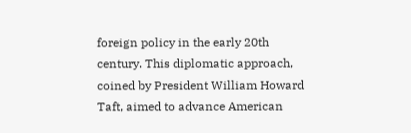foreign policy in the early 20th century. This diplomatic approach, coined by President William Howard Taft, aimed to advance American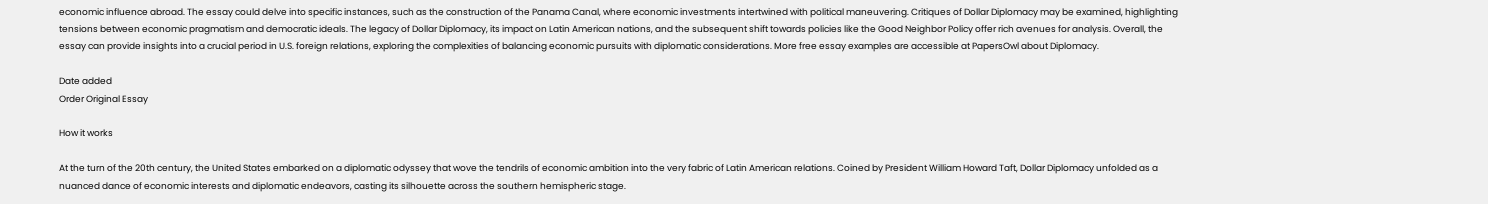economic influence abroad. The essay could delve into specific instances, such as the construction of the Panama Canal, where economic investments intertwined with political maneuvering. Critiques of Dollar Diplomacy may be examined, highlighting tensions between economic pragmatism and democratic ideals. The legacy of Dollar Diplomacy, its impact on Latin American nations, and the subsequent shift towards policies like the Good Neighbor Policy offer rich avenues for analysis. Overall, the essay can provide insights into a crucial period in U.S. foreign relations, exploring the complexities of balancing economic pursuits with diplomatic considerations. More free essay examples are accessible at PapersOwl about Diplomacy.

Date added
Order Original Essay

How it works

At the turn of the 20th century, the United States embarked on a diplomatic odyssey that wove the tendrils of economic ambition into the very fabric of Latin American relations. Coined by President William Howard Taft, Dollar Diplomacy unfolded as a nuanced dance of economic interests and diplomatic endeavors, casting its silhouette across the southern hemispheric stage.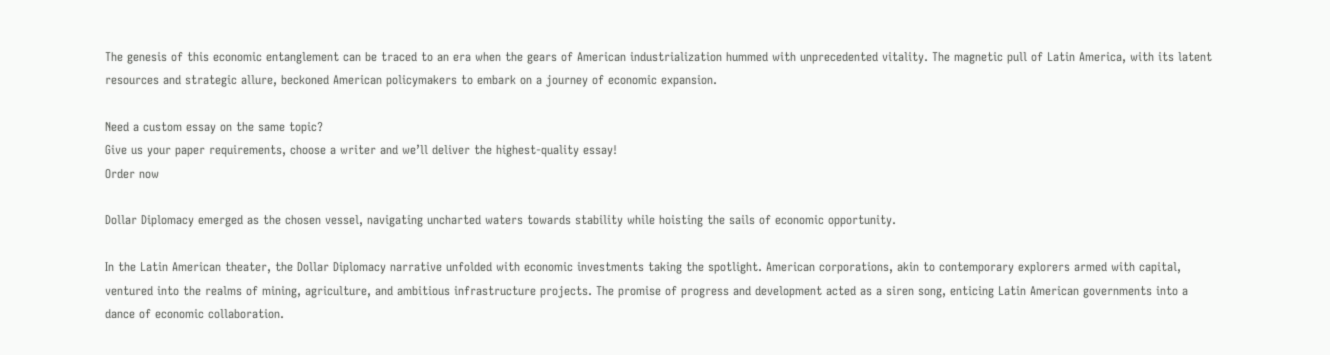The genesis of this economic entanglement can be traced to an era when the gears of American industrialization hummed with unprecedented vitality. The magnetic pull of Latin America, with its latent resources and strategic allure, beckoned American policymakers to embark on a journey of economic expansion.

Need a custom essay on the same topic?
Give us your paper requirements, choose a writer and we’ll deliver the highest-quality essay!
Order now

Dollar Diplomacy emerged as the chosen vessel, navigating uncharted waters towards stability while hoisting the sails of economic opportunity.

In the Latin American theater, the Dollar Diplomacy narrative unfolded with economic investments taking the spotlight. American corporations, akin to contemporary explorers armed with capital, ventured into the realms of mining, agriculture, and ambitious infrastructure projects. The promise of progress and development acted as a siren song, enticing Latin American governments into a dance of economic collaboration.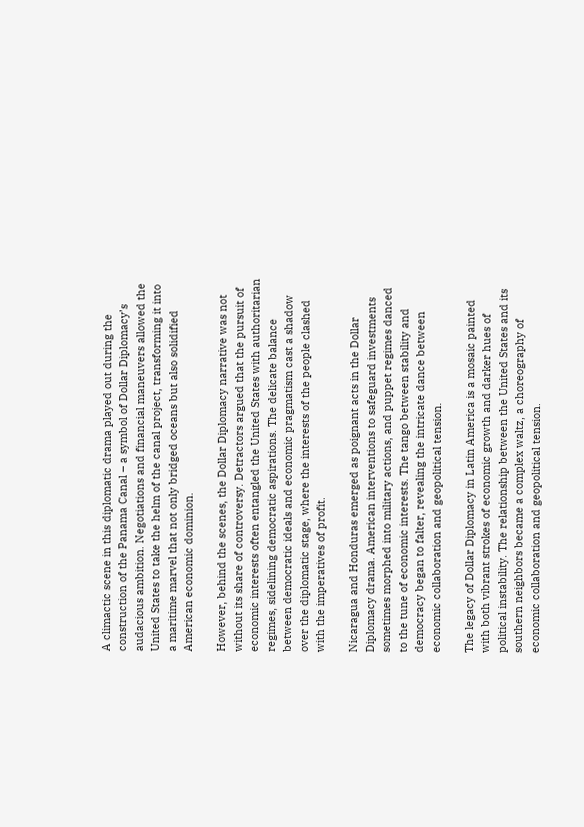A climactic scene in this diplomatic drama played out during the construction of the Panama Canal – a symbol of Dollar Diplomacy’s audacious ambition. Negotiations and financial maneuvers allowed the United States to take the helm of the canal project, transforming it into a maritime marvel that not only bridged oceans but also solidified American economic dominion.

However, behind the scenes, the Dollar Diplomacy narrative was not without its share of controversy. Detractors argued that the pursuit of economic interests often entangled the United States with authoritarian regimes, sidelining democratic aspirations. The delicate balance between democratic ideals and economic pragmatism cast a shadow over the diplomatic stage, where the interests of the people clashed with the imperatives of profit.

Nicaragua and Honduras emerged as poignant acts in the Dollar Diplomacy drama. American interventions to safeguard investments sometimes morphed into military actions, and puppet regimes danced to the tune of economic interests. The tango between stability and democracy began to falter, revealing the intricate dance between economic collaboration and geopolitical tension.

The legacy of Dollar Diplomacy in Latin America is a mosaic painted with both vibrant strokes of economic growth and darker hues of political instability. The relationship between the United States and its southern neighbors became a complex waltz, a choreography of economic collaboration and geopolitical tension.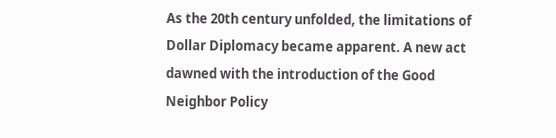As the 20th century unfolded, the limitations of Dollar Diplomacy became apparent. A new act dawned with the introduction of the Good Neighbor Policy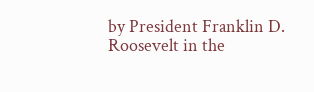by President Franklin D. Roosevelt in the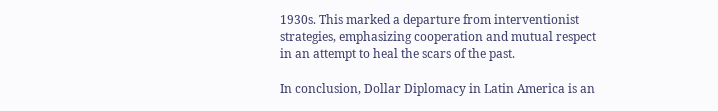1930s. This marked a departure from interventionist strategies, emphasizing cooperation and mutual respect in an attempt to heal the scars of the past.

In conclusion, Dollar Diplomacy in Latin America is an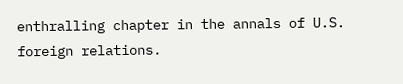enthralling chapter in the annals of U.S. foreign relations.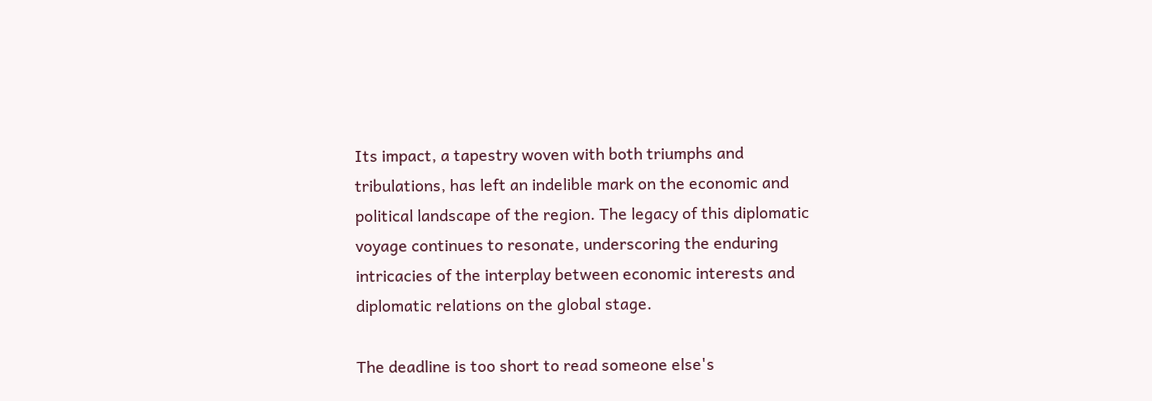Its impact, a tapestry woven with both triumphs and tribulations, has left an indelible mark on the economic and political landscape of the region. The legacy of this diplomatic voyage continues to resonate, underscoring the enduring intricacies of the interplay between economic interests and diplomatic relations on the global stage.

The deadline is too short to read someone else's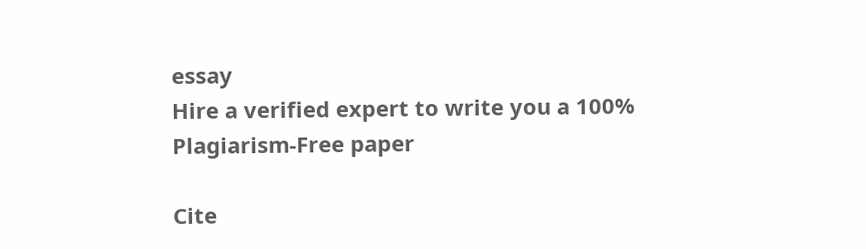essay
Hire a verified expert to write you a 100% Plagiarism-Free paper

Cite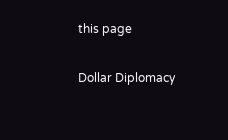this page

Dollar Diplomacy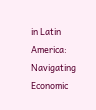in Latin America: Navigating Economic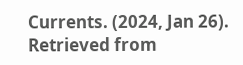Currents. (2024, Jan 26). Retrieved from